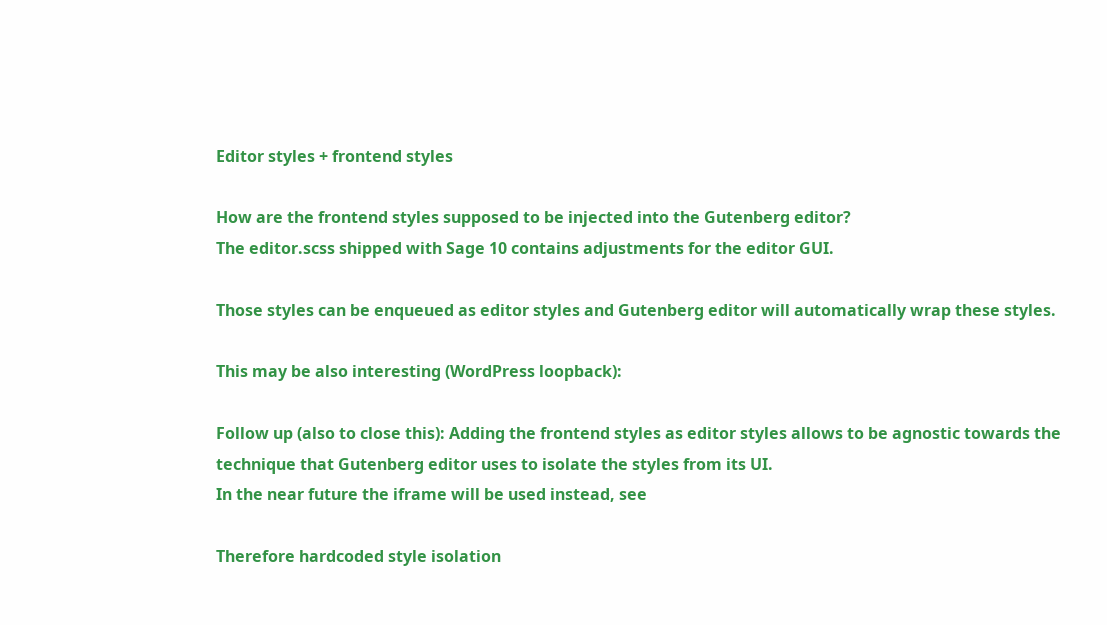Editor styles + frontend styles

How are the frontend styles supposed to be injected into the Gutenberg editor?
The editor.scss shipped with Sage 10 contains adjustments for the editor GUI.

Those styles can be enqueued as editor styles and Gutenberg editor will automatically wrap these styles.

This may be also interesting (WordPress loopback):

Follow up (also to close this): Adding the frontend styles as editor styles allows to be agnostic towards the technique that Gutenberg editor uses to isolate the styles from its UI.
In the near future the iframe will be used instead, see

Therefore hardcoded style isolation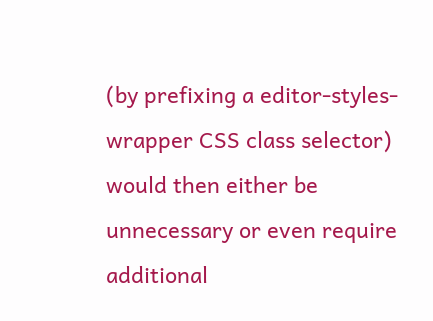(by prefixing a editor-styles-wrapper CSS class selector) would then either be unnecessary or even require additional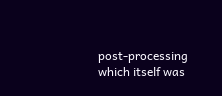post-processing which itself was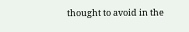thought to avoid in the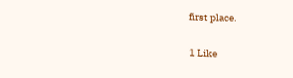first place.

1 Like